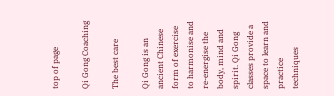top of page

Qi Gong Coaching

The best care

Qi Gong is an ancient Chinese form of exercise to harmonise and re-energise the body, mind and spirit. Qi Gong classes provide a space to learn and practice techniques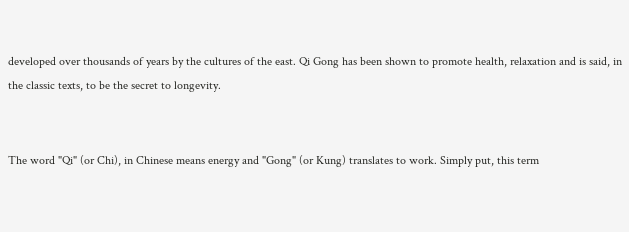developed over thousands of years by the cultures of the east. Qi Gong has been shown to promote health, relaxation and is said, in the classic texts, to be the secret to longevity.


The word "Qi" (or Chi), in Chinese means energy and "Gong" (or Kung) translates to work. Simply put, this term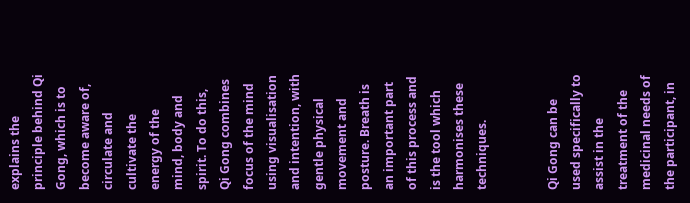explains the principle behind Qi Gong, which is to become aware of, circulate and cultivate the energy of the mind, body and spirit. To do this, Qi Gong combines focus of the mind using visualisation and intention, with gentle physical movement and posture. Breath is an important part of this process and is the tool which harmonises these techniques.


Qi Gong can be used specifically to assist in the treatment of the medicinal needs of the participant, in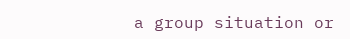a group situation or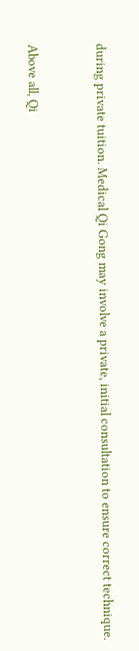during private tuition. Medical Qi Gong may involve a private, initial consultation to ensure correct technique.


Above all, Qi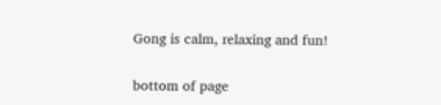Gong is calm, relaxing and fun!

bottom of page